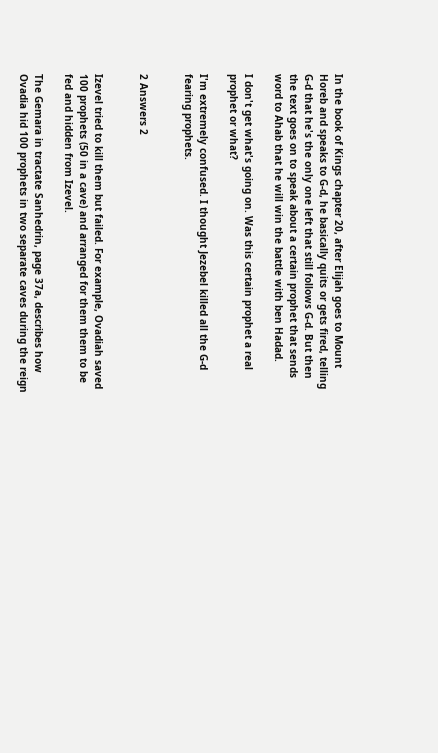In the book of Kings chapter 20, after Elijah goes to Mount Horeb and speaks to G-d, he basically quits or gets fired, telling G-d that he's the only one left that still follows G-d. But then the text goes on to speak about a certain prophet that sends word to Ahab that he will win the battle with ben Hadad.

I don't get what's going on. Was this certain prophet a real prophet or what?

I'm extremely confused. I thought Jezebel killed all the G-d fearing prophets.


2 Answers 2


Izevel tried to kill them but failed. For example, Ovadiah saved 100 prophets (50 in a cave) and arranged for them them to be fed and hidden from Izevel.

The Gemara in tractate Sanhedrin, page 37a, describes how Ovadia hid 100 prophets in two separate caves during the reign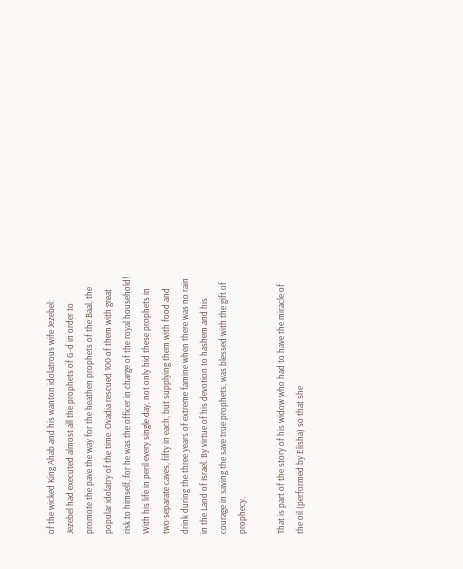of the wicked King Ahab and his wanton idolatrous wife Jezebel: Jezebel had executed almost all the prophets of G-d in order to promote the pave the way for the heathen prophets of the Baal, the popular idolatry of the time. Ovadia rescued 100 of them with great risk to himself, for he was the officer in charge of the royal household! With his life in peril every single day, not only hid these prophets in two separate caves, fifty in each, but supplying them with food and drink during the three years of extreme famine when there was no rain in the Land of Israel. By virtue of his devotion to hashem and his courage in saving the save true prophets, was blessed with the gift of prophecy.

That is part of the story of his widow who had to have the miracle of the oil (performed by Elisha) so that she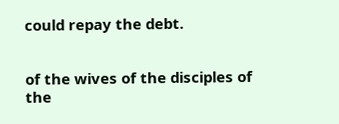could repay the debt.


of the wives of the disciples of the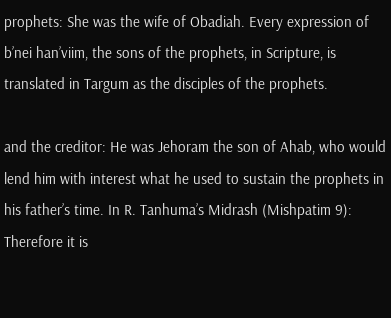prophets: She was the wife of Obadiah. Every expression of b’nei han’viim, the sons of the prophets, in Scripture, is translated in Targum as the disciples of the prophets.

and the creditor: He was Jehoram the son of Ahab, who would lend him with interest what he used to sustain the prophets in his father’s time. In R. Tanhuma’s Midrash (Mishpatim 9): Therefore it is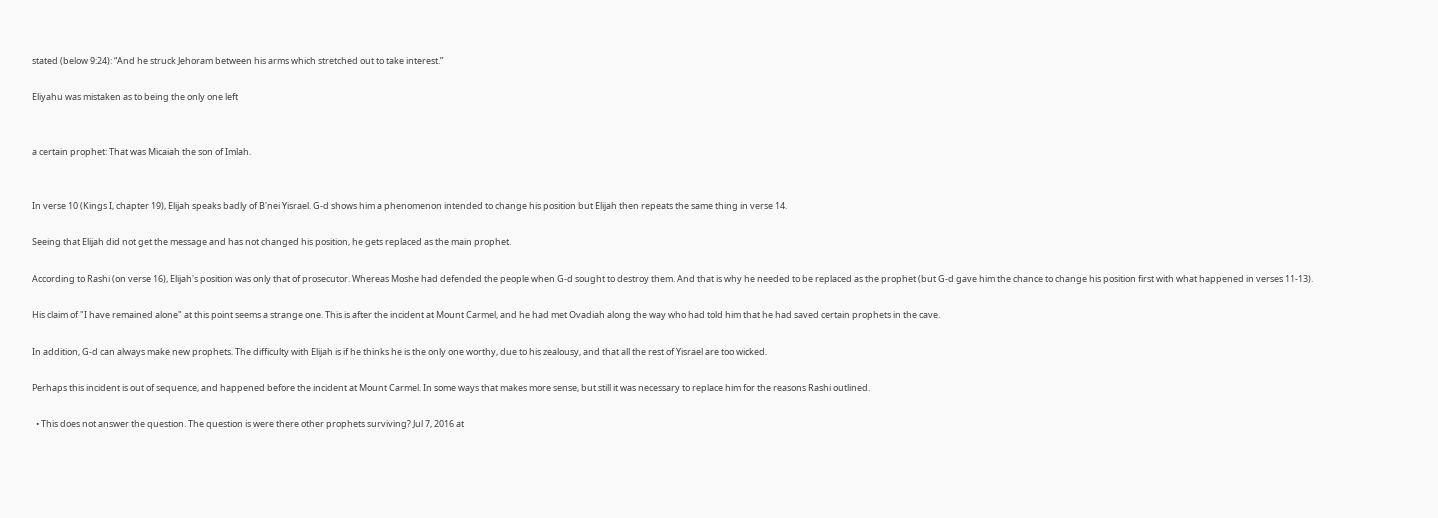stated (below 9:24): “And he struck Jehoram between his arms which stretched out to take interest.”

Eliyahu was mistaken as to being the only one left


a certain prophet: That was Micaiah the son of Imlah.


In verse 10 (Kings I, chapter 19), Elijah speaks badly of B'nei Yisrael. G-d shows him a phenomenon intended to change his position but Elijah then repeats the same thing in verse 14.

Seeing that Elijah did not get the message and has not changed his position, he gets replaced as the main prophet.

According to Rashi (on verse 16), Elijah's position was only that of prosecutor. Whereas Moshe had defended the people when G-d sought to destroy them. And that is why he needed to be replaced as the prophet (but G-d gave him the chance to change his position first with what happened in verses 11-13).

His claim of "I have remained alone" at this point seems a strange one. This is after the incident at Mount Carmel, and he had met Ovadiah along the way who had told him that he had saved certain prophets in the cave.

In addition, G-d can always make new prophets. The difficulty with Elijah is if he thinks he is the only one worthy, due to his zealousy, and that all the rest of Yisrael are too wicked.

Perhaps this incident is out of sequence, and happened before the incident at Mount Carmel. In some ways that makes more sense, but still it was necessary to replace him for the reasons Rashi outlined.

  • This does not answer the question. The question is were there other prophets surviving? Jul 7, 2016 at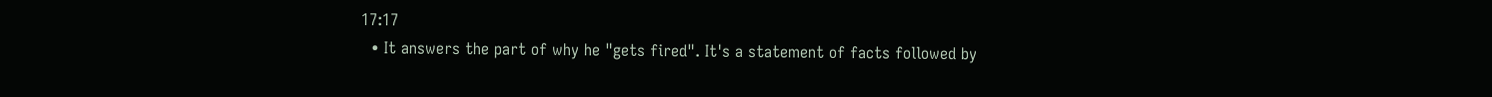17:17
  • It answers the part of why he "gets fired". It's a statement of facts followed by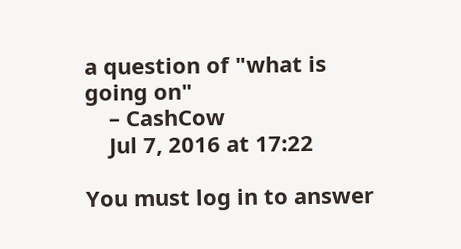a question of "what is going on"
    – CashCow
    Jul 7, 2016 at 17:22

You must log in to answer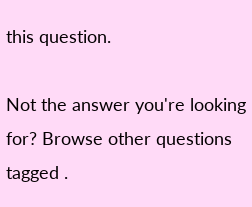this question.

Not the answer you're looking for? Browse other questions tagged .